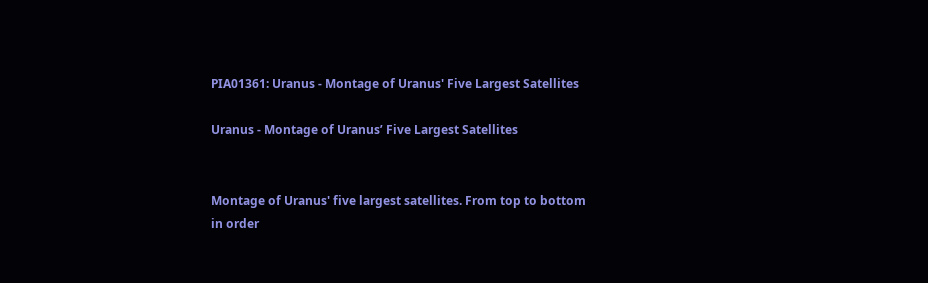PIA01361: Uranus - Montage of Uranus' Five Largest Satellites

Uranus - Montage of Uranus’ Five Largest Satellites


Montage of Uranus' five largest satellites. From top to bottom in order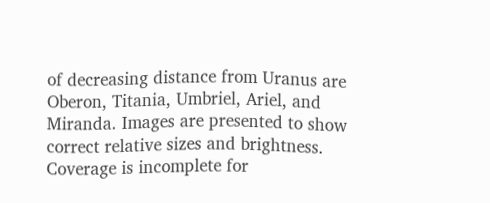of decreasing distance from Uranus are Oberon, Titania, Umbriel, Ariel, and Miranda. Images are presented to show correct relative sizes and brightness. Coverage is incomplete for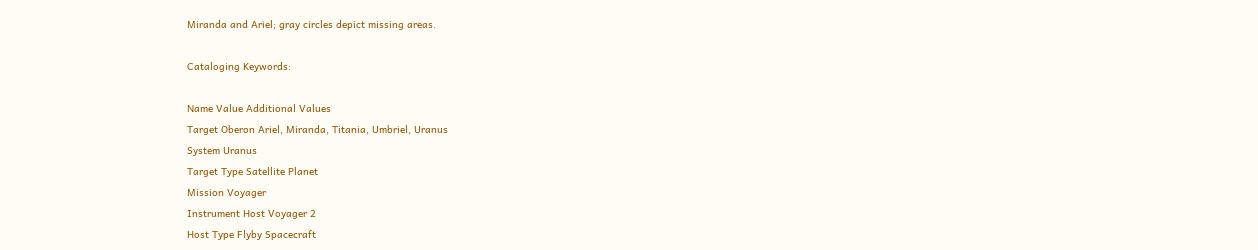Miranda and Ariel; gray circles depict missing areas.

Cataloging Keywords:

Name Value Additional Values
Target Oberon Ariel, Miranda, Titania, Umbriel, Uranus
System Uranus
Target Type Satellite Planet
Mission Voyager
Instrument Host Voyager 2
Host Type Flyby Spacecraft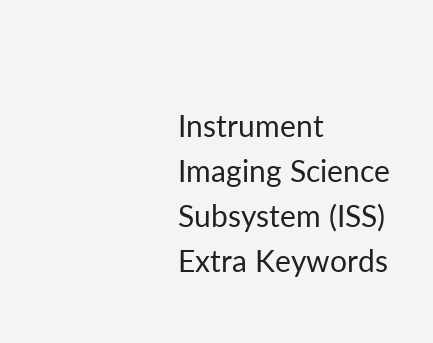Instrument Imaging Science Subsystem (ISS)
Extra Keywords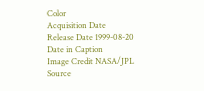Color
Acquisition Date
Release Date 1999-08-20
Date in Caption
Image Credit NASA/JPL
Source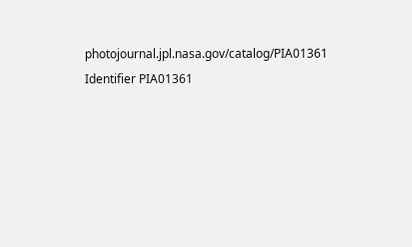photojournal.jpl.nasa.gov/catalog/PIA01361
Identifier PIA01361